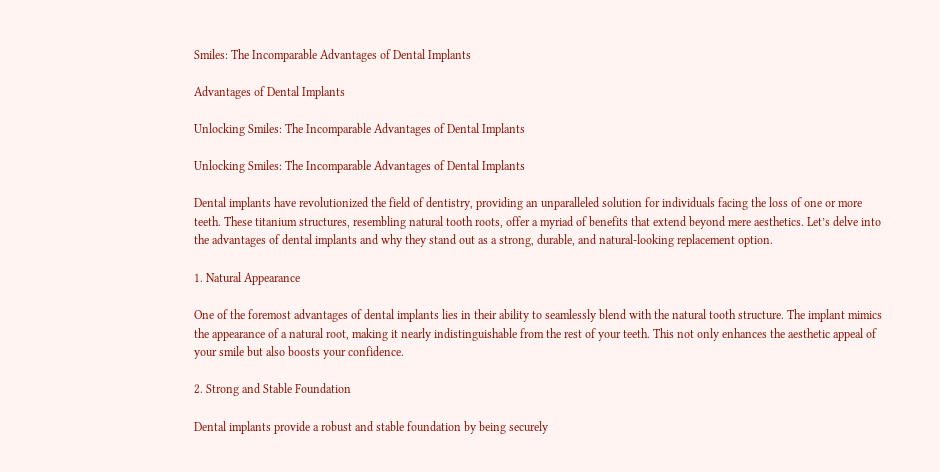Smiles: The Incomparable Advantages of Dental Implants

Advantages of Dental Implants

Unlocking Smiles: The Incomparable Advantages of Dental Implants

Unlocking Smiles: The Incomparable Advantages of Dental Implants

Dental implants have revolutionized the field of dentistry, providing an unparalleled solution for individuals facing the loss of one or more teeth. These titanium structures, resembling natural tooth roots, offer a myriad of benefits that extend beyond mere aesthetics. Let’s delve into the advantages of dental implants and why they stand out as a strong, durable, and natural-looking replacement option.

1. Natural Appearance

One of the foremost advantages of dental implants lies in their ability to seamlessly blend with the natural tooth structure. The implant mimics the appearance of a natural root, making it nearly indistinguishable from the rest of your teeth. This not only enhances the aesthetic appeal of your smile but also boosts your confidence.

2. Strong and Stable Foundation

Dental implants provide a robust and stable foundation by being securely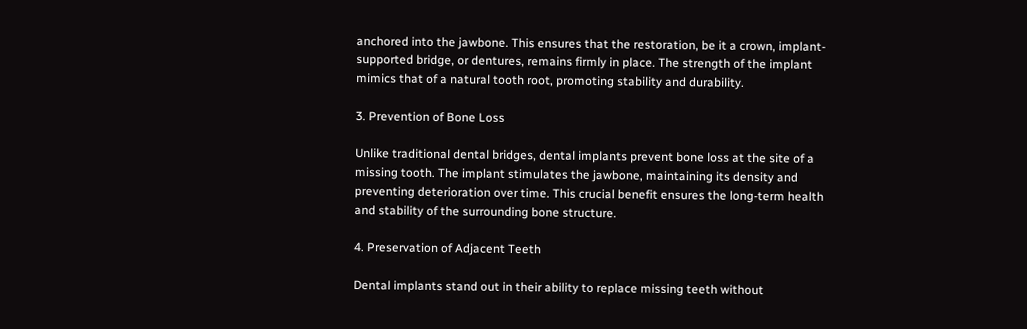anchored into the jawbone. This ensures that the restoration, be it a crown, implant-supported bridge, or dentures, remains firmly in place. The strength of the implant mimics that of a natural tooth root, promoting stability and durability.

3. Prevention of Bone Loss

Unlike traditional dental bridges, dental implants prevent bone loss at the site of a missing tooth. The implant stimulates the jawbone, maintaining its density and preventing deterioration over time. This crucial benefit ensures the long-term health and stability of the surrounding bone structure.

4. Preservation of Adjacent Teeth

Dental implants stand out in their ability to replace missing teeth without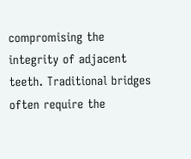compromising the integrity of adjacent teeth. Traditional bridges often require the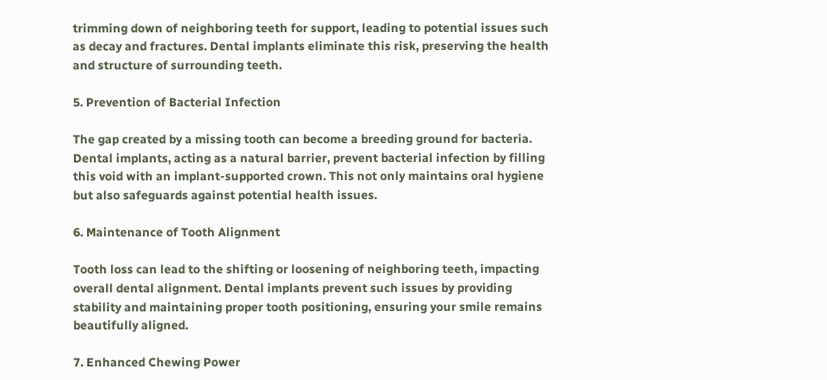trimming down of neighboring teeth for support, leading to potential issues such as decay and fractures. Dental implants eliminate this risk, preserving the health and structure of surrounding teeth.

5. Prevention of Bacterial Infection

The gap created by a missing tooth can become a breeding ground for bacteria. Dental implants, acting as a natural barrier, prevent bacterial infection by filling this void with an implant-supported crown. This not only maintains oral hygiene but also safeguards against potential health issues.

6. Maintenance of Tooth Alignment

Tooth loss can lead to the shifting or loosening of neighboring teeth, impacting overall dental alignment. Dental implants prevent such issues by providing stability and maintaining proper tooth positioning, ensuring your smile remains beautifully aligned.

7. Enhanced Chewing Power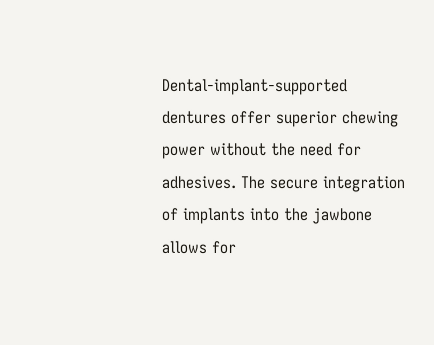Dental-implant-supported dentures offer superior chewing power without the need for adhesives. The secure integration of implants into the jawbone allows for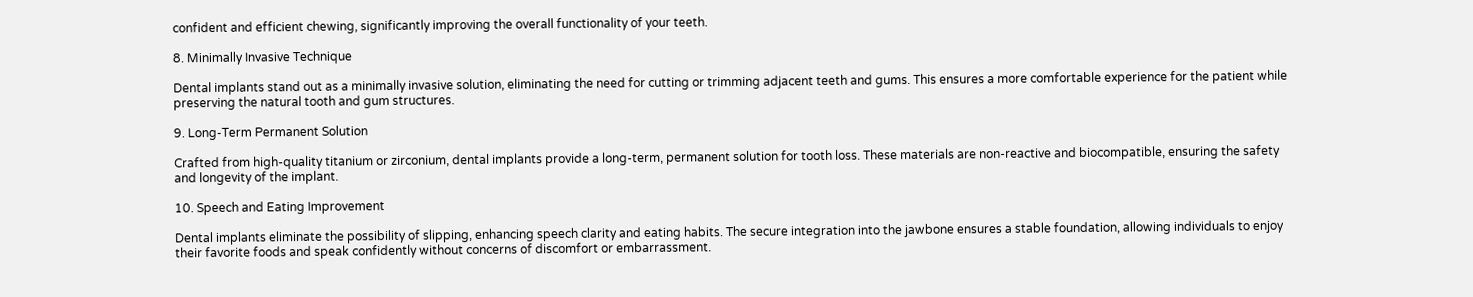confident and efficient chewing, significantly improving the overall functionality of your teeth.

8. Minimally Invasive Technique

Dental implants stand out as a minimally invasive solution, eliminating the need for cutting or trimming adjacent teeth and gums. This ensures a more comfortable experience for the patient while preserving the natural tooth and gum structures.

9. Long-Term Permanent Solution

Crafted from high-quality titanium or zirconium, dental implants provide a long-term, permanent solution for tooth loss. These materials are non-reactive and biocompatible, ensuring the safety and longevity of the implant.

10. Speech and Eating Improvement

Dental implants eliminate the possibility of slipping, enhancing speech clarity and eating habits. The secure integration into the jawbone ensures a stable foundation, allowing individuals to enjoy their favorite foods and speak confidently without concerns of discomfort or embarrassment.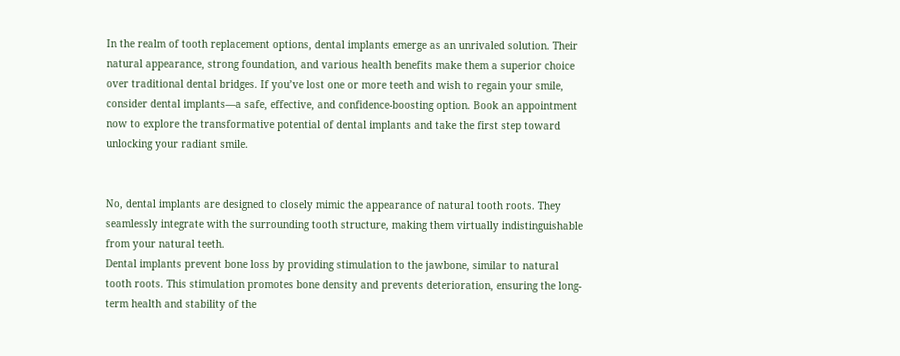In the realm of tooth replacement options, dental implants emerge as an unrivaled solution. Their natural appearance, strong foundation, and various health benefits make them a superior choice over traditional dental bridges. If you’ve lost one or more teeth and wish to regain your smile, consider dental implants—a safe, effective, and confidence-boosting option. Book an appointment now to explore the transformative potential of dental implants and take the first step toward unlocking your radiant smile.


No, dental implants are designed to closely mimic the appearance of natural tooth roots. They seamlessly integrate with the surrounding tooth structure, making them virtually indistinguishable from your natural teeth.
Dental implants prevent bone loss by providing stimulation to the jawbone, similar to natural tooth roots. This stimulation promotes bone density and prevents deterioration, ensuring the long-term health and stability of the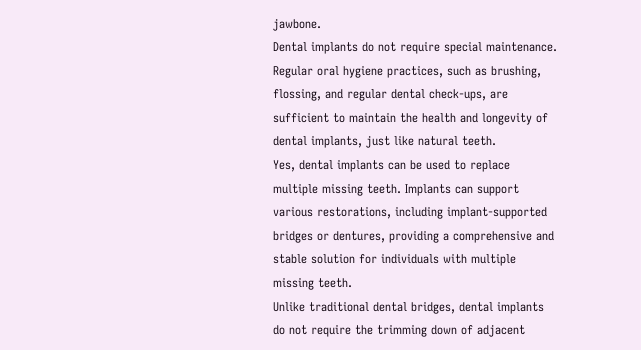jawbone.
Dental implants do not require special maintenance. Regular oral hygiene practices, such as brushing, flossing, and regular dental check-ups, are sufficient to maintain the health and longevity of dental implants, just like natural teeth.
Yes, dental implants can be used to replace multiple missing teeth. Implants can support various restorations, including implant-supported bridges or dentures, providing a comprehensive and stable solution for individuals with multiple missing teeth.
Unlike traditional dental bridges, dental implants do not require the trimming down of adjacent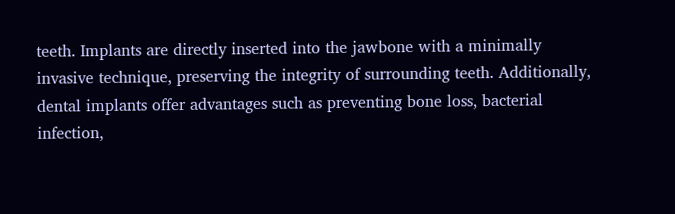teeth. Implants are directly inserted into the jawbone with a minimally invasive technique, preserving the integrity of surrounding teeth. Additionally, dental implants offer advantages such as preventing bone loss, bacterial infection,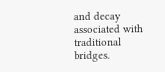and decay associated with traditional bridges.